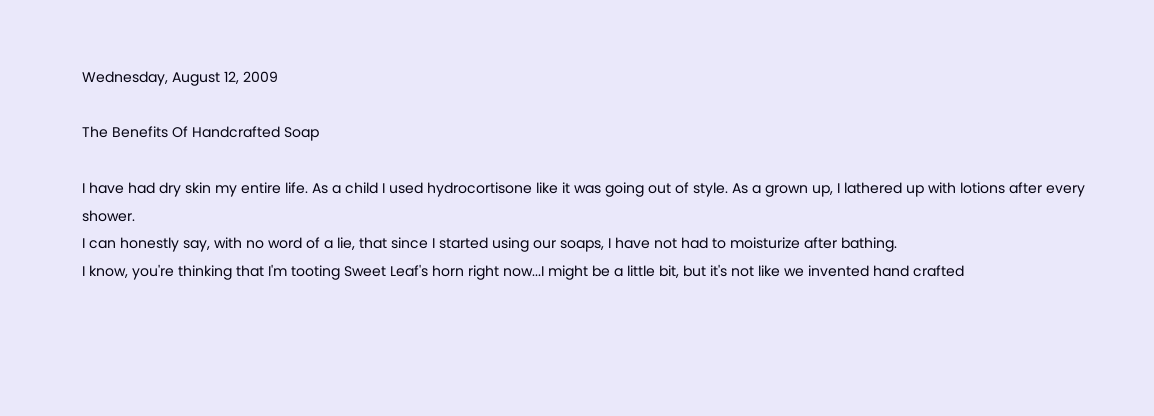Wednesday, August 12, 2009

The Benefits Of Handcrafted Soap

I have had dry skin my entire life. As a child I used hydrocortisone like it was going out of style. As a grown up, I lathered up with lotions after every shower.
I can honestly say, with no word of a lie, that since I started using our soaps, I have not had to moisturize after bathing.
I know, you're thinking that I'm tooting Sweet Leaf's horn right now...I might be a little bit, but it's not like we invented hand crafted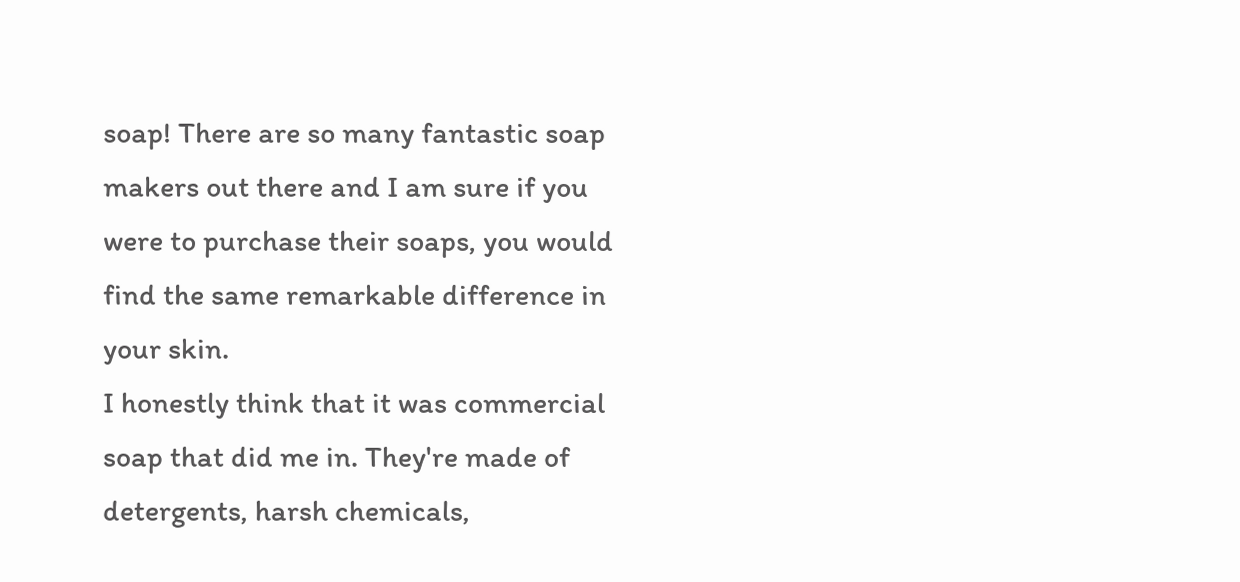soap! There are so many fantastic soap makers out there and I am sure if you were to purchase their soaps, you would find the same remarkable difference in your skin.
I honestly think that it was commercial soap that did me in. They're made of detergents, harsh chemicals,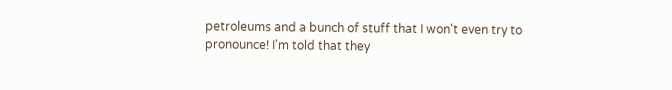petroleums and a bunch of stuff that I won't even try to pronounce! I'm told that they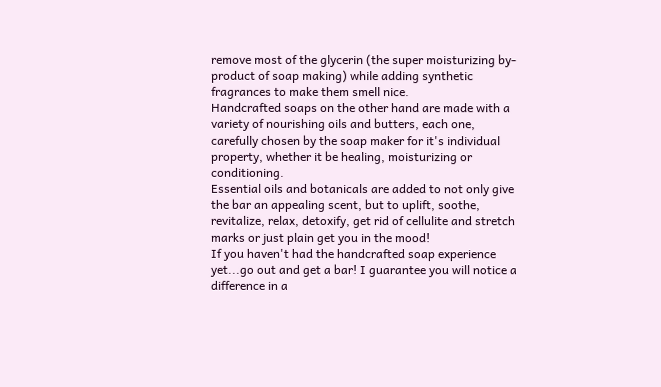remove most of the glycerin (the super moisturizing by-product of soap making) while adding synthetic fragrances to make them smell nice.
Handcrafted soaps on the other hand are made with a variety of nourishing oils and butters, each one, carefully chosen by the soap maker for it's individual property, whether it be healing, moisturizing or conditioning.
Essential oils and botanicals are added to not only give the bar an appealing scent, but to uplift, soothe, revitalize, relax, detoxify, get rid of cellulite and stretch marks or just plain get you in the mood!
If you haven't had the handcrafted soap experience yet...go out and get a bar! I guarantee you will notice a difference in a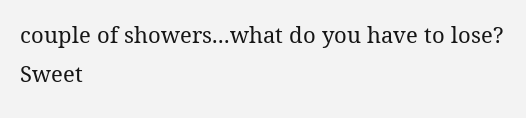couple of showers...what do you have to lose?
Sweet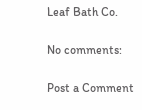Leaf Bath Co.

No comments:

Post a Comment